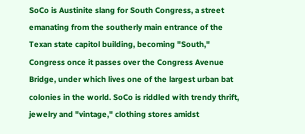SoCo is Austinite slang for South Congress, a street emanating from the southerly main entrance of the Texan state capitol building, becoming "South," Congress once it passes over the Congress Avenue Bridge, under which lives one of the largest urban bat colonies in the world. SoCo is riddled with trendy thrift, jewelry and "vintage," clothing stores amidst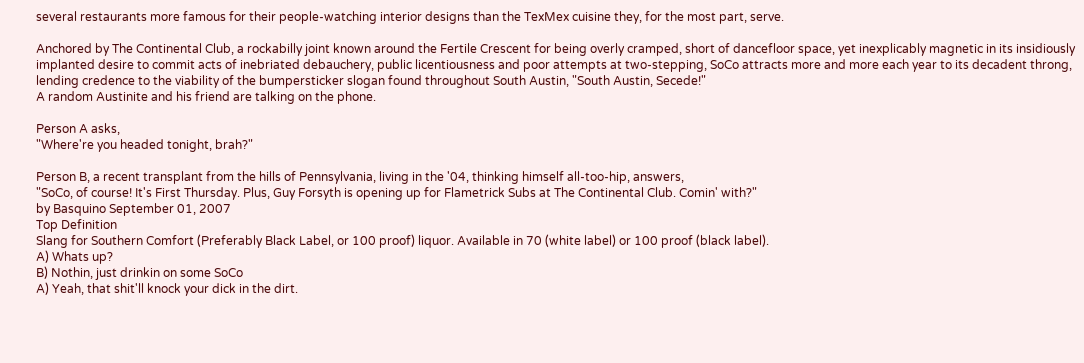several restaurants more famous for their people-watching interior designs than the TexMex cuisine they, for the most part, serve.

Anchored by The Continental Club, a rockabilly joint known around the Fertile Crescent for being overly cramped, short of dancefloor space, yet inexplicably magnetic in its insidiously implanted desire to commit acts of inebriated debauchery, public licentiousness and poor attempts at two-stepping, SoCo attracts more and more each year to its decadent throng, lending credence to the viability of the bumpersticker slogan found throughout South Austin, "South Austin, Secede!"
A random Austinite and his friend are talking on the phone.

Person A asks,
"Where're you headed tonight, brah?"

Person B, a recent transplant from the hills of Pennsylvania, living in the '04, thinking himself all-too-hip, answers,
"SoCo, of course! It's First Thursday. Plus, Guy Forsyth is opening up for Flametrick Subs at The Continental Club. Comin' with?"
by Basquino September 01, 2007
Top Definition
Slang for Southern Comfort (Preferably Black Label, or 100 proof) liquor. Available in 70 (white label) or 100 proof (black label).
A) Whats up?
B) Nothin, just drinkin on some SoCo
A) Yeah, that shit'll knock your dick in the dirt.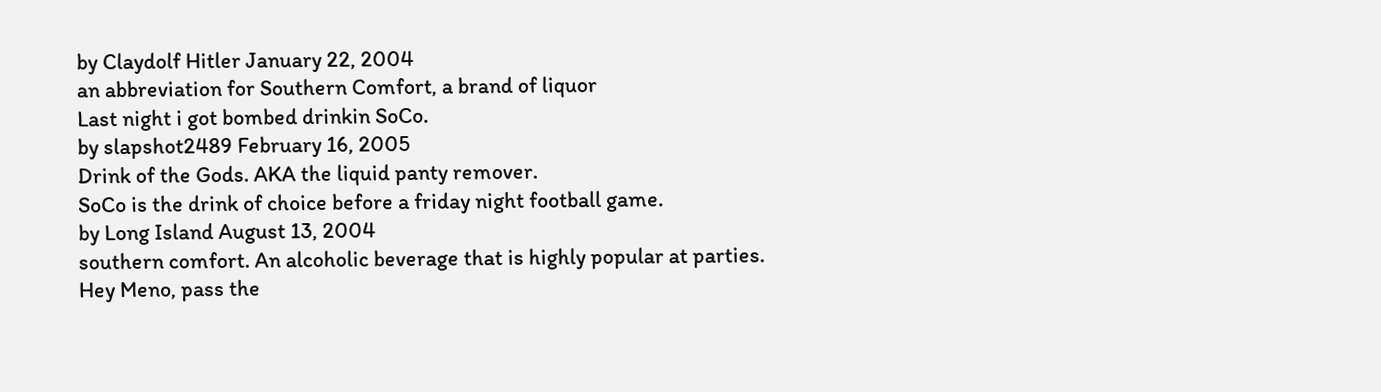by Claydolf Hitler January 22, 2004
an abbreviation for Southern Comfort, a brand of liquor
Last night i got bombed drinkin SoCo.
by slapshot2489 February 16, 2005
Drink of the Gods. AKA the liquid panty remover.
SoCo is the drink of choice before a friday night football game.
by Long Island August 13, 2004
southern comfort. An alcoholic beverage that is highly popular at parties.
Hey Meno, pass the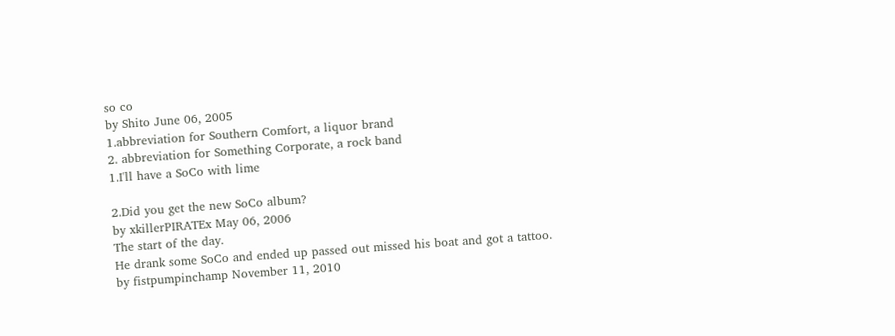so co
by Shito June 06, 2005
1.abbreviation for Southern Comfort, a liquor brand
2. abbreviation for Something Corporate, a rock band
1.I'll have a SoCo with lime

2.Did you get the new SoCo album?
by xkillerPIRATEx May 06, 2006
The start of the day.
He drank some SoCo and ended up passed out missed his boat and got a tattoo.
by fistpumpinchamp November 11, 2010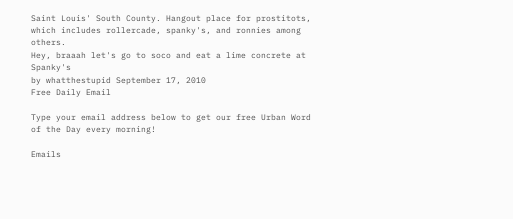Saint Louis' South County. Hangout place for prostitots, which includes rollercade, spanky's, and ronnies among others.
Hey, braaah let's go to soco and eat a lime concrete at Spanky's
by whatthestupid September 17, 2010
Free Daily Email

Type your email address below to get our free Urban Word of the Day every morning!

Emails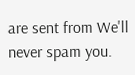are sent from We'll never spam you.